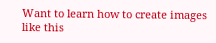Want to learn how to create images like this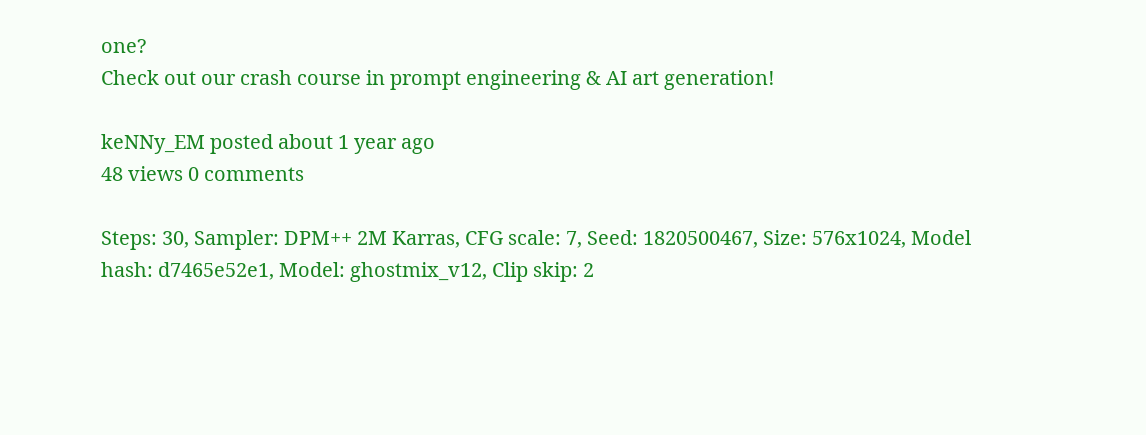one?
Check out our crash course in prompt engineering & AI art generation!

keNNy_EM posted about 1 year ago
48 views 0 comments

Steps: 30, Sampler: DPM++ 2M Karras, CFG scale: 7, Seed: 1820500467, Size: 576x1024, Model hash: d7465e52e1, Model: ghostmix_v12, Clip skip: 2